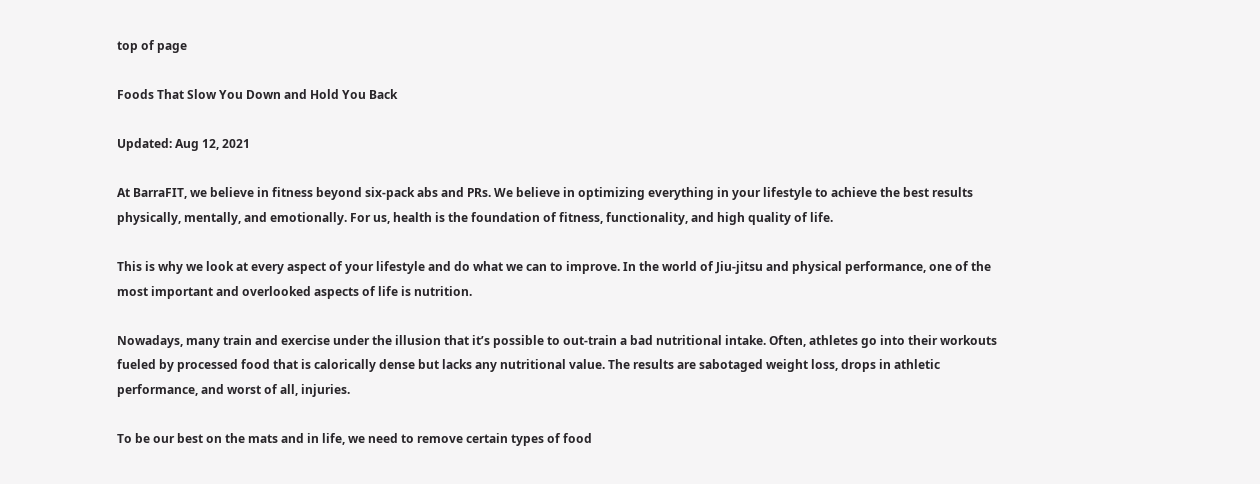top of page

Foods That Slow You Down and Hold You Back

Updated: Aug 12, 2021

At BarraFIT, we believe in fitness beyond six-pack abs and PRs. We believe in optimizing everything in your lifestyle to achieve the best results physically, mentally, and emotionally. For us, health is the foundation of fitness, functionality, and high quality of life.

This is why we look at every aspect of your lifestyle and do what we can to improve. In the world of Jiu-jitsu and physical performance, one of the most important and overlooked aspects of life is nutrition.

Nowadays, many train and exercise under the illusion that it’s possible to out-train a bad nutritional intake. Often, athletes go into their workouts fueled by processed food that is calorically dense but lacks any nutritional value. The results are sabotaged weight loss, drops in athletic performance, and worst of all, injuries.

To be our best on the mats and in life, we need to remove certain types of food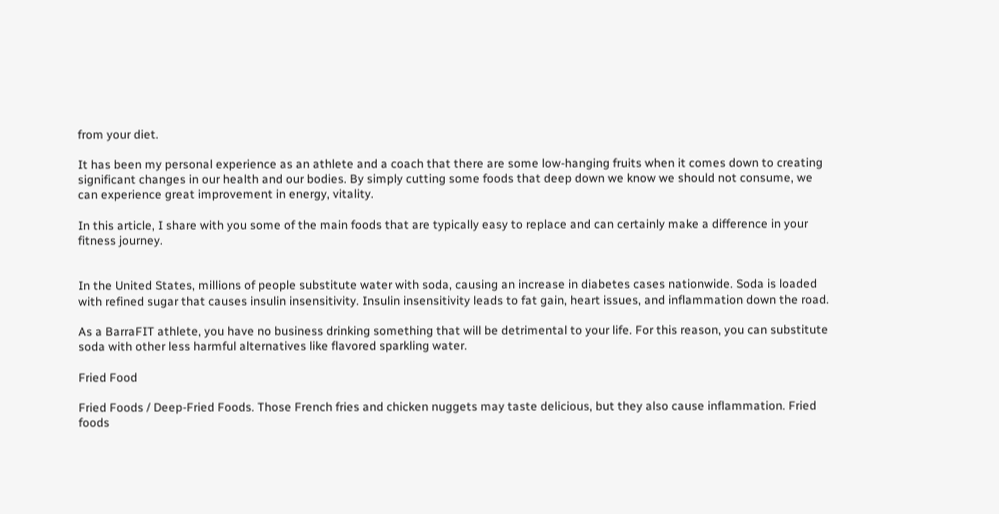from your diet.

It has been my personal experience as an athlete and a coach that there are some low-hanging fruits when it comes down to creating significant changes in our health and our bodies. By simply cutting some foods that deep down we know we should not consume, we can experience great improvement in energy, vitality.

In this article, I share with you some of the main foods that are typically easy to replace and can certainly make a difference in your fitness journey.


In the United States, millions of people substitute water with soda, causing an increase in diabetes cases nationwide. Soda is loaded with refined sugar that causes insulin insensitivity. Insulin insensitivity leads to fat gain, heart issues, and inflammation down the road.

As a BarraFIT athlete, you have no business drinking something that will be detrimental to your life. For this reason, you can substitute soda with other less harmful alternatives like flavored sparkling water.

Fried Food

Fried Foods / Deep-Fried Foods. Those French fries and chicken nuggets may taste delicious, but they also cause inflammation. Fried foods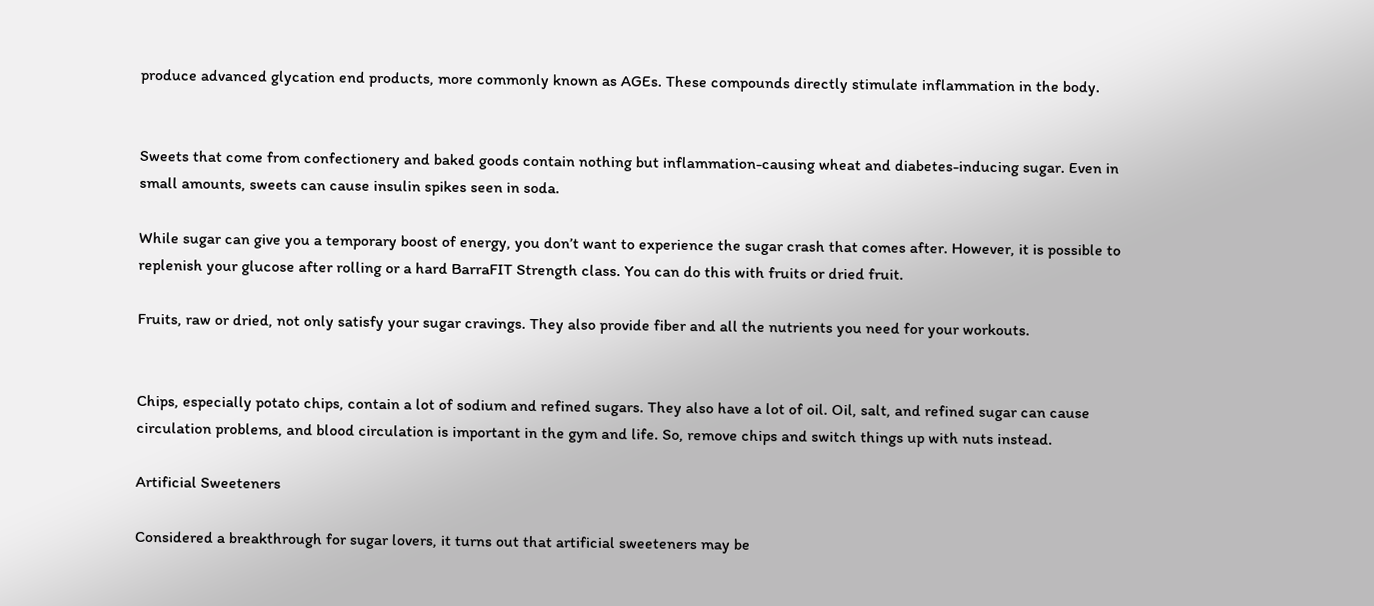produce advanced glycation end products, more commonly known as AGEs. These compounds directly stimulate inflammation in the body.


Sweets that come from confectionery and baked goods contain nothing but inflammation-causing wheat and diabetes-inducing sugar. Even in small amounts, sweets can cause insulin spikes seen in soda.

While sugar can give you a temporary boost of energy, you don’t want to experience the sugar crash that comes after. However, it is possible to replenish your glucose after rolling or a hard BarraFIT Strength class. You can do this with fruits or dried fruit.

Fruits, raw or dried, not only satisfy your sugar cravings. They also provide fiber and all the nutrients you need for your workouts.


Chips, especially potato chips, contain a lot of sodium and refined sugars. They also have a lot of oil. Oil, salt, and refined sugar can cause circulation problems, and blood circulation is important in the gym and life. So, remove chips and switch things up with nuts instead.

Artificial Sweeteners

Considered a breakthrough for sugar lovers, it turns out that artificial sweeteners may be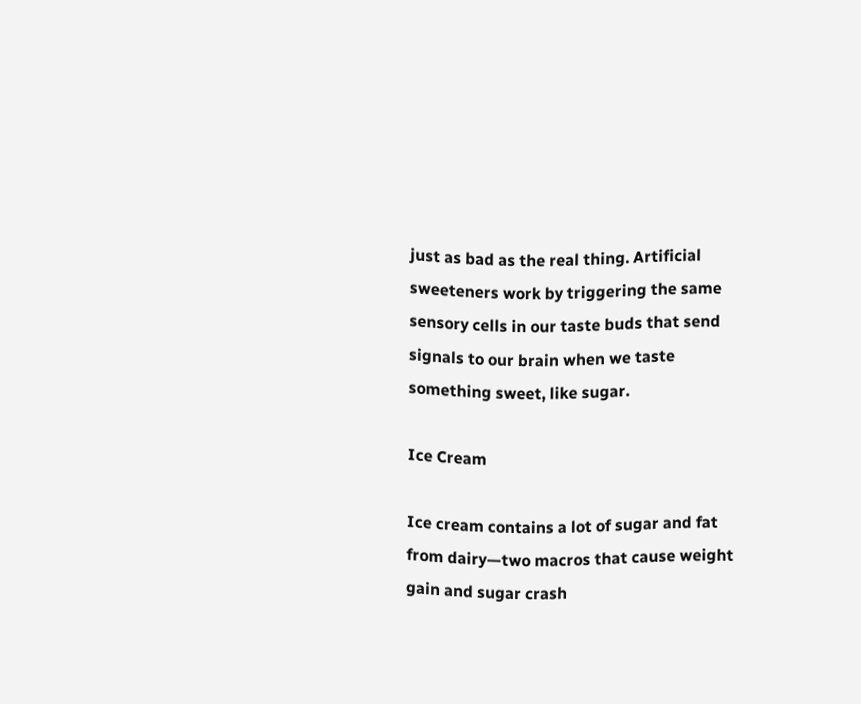just as bad as the real thing. Artificial sweeteners work by triggering the same sensory cells in our taste buds that send signals to our brain when we taste something sweet, like sugar.

Ice Cream

Ice cream contains a lot of sugar and fat from dairy—two macros that cause weight gain and sugar crash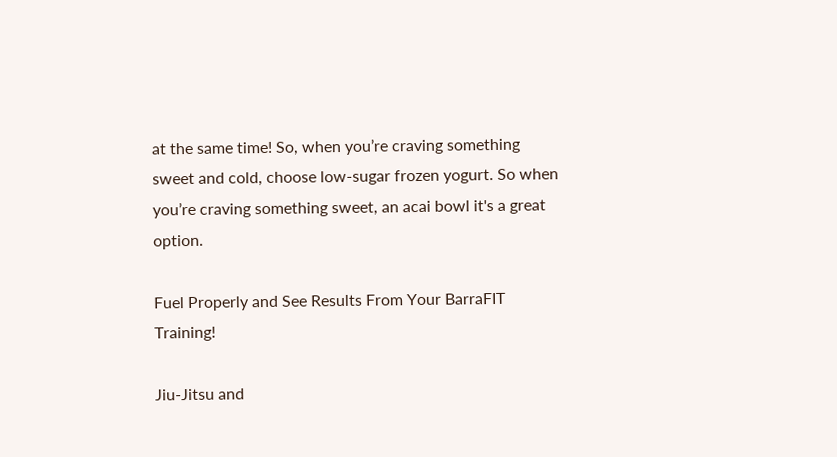at the same time! So, when you’re craving something sweet and cold, choose low-sugar frozen yogurt. So when you’re craving something sweet, an acai bowl it's a great option.

Fuel Properly and See Results From Your BarraFIT Training!

Jiu-Jitsu and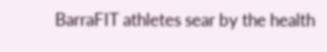BarraFIT athletes sear by the health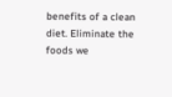benefits of a clean diet. Eliminate the foods we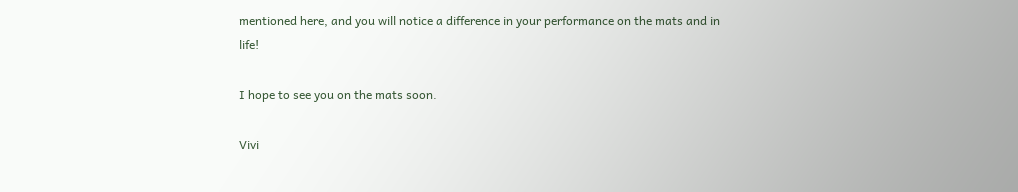mentioned here, and you will notice a difference in your performance on the mats and in life!

I hope to see you on the mats soon.

Vivi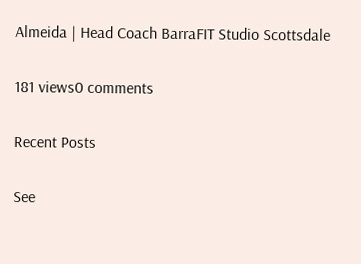Almeida | Head Coach BarraFIT Studio Scottsdale

181 views0 comments

Recent Posts

See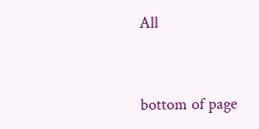All


bottom of page